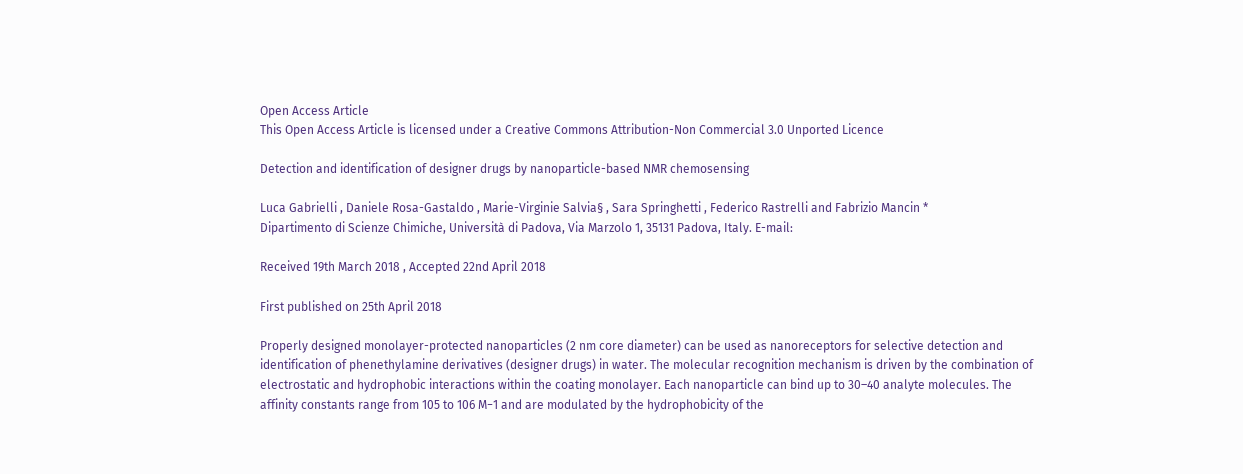Open Access Article
This Open Access Article is licensed under a Creative Commons Attribution-Non Commercial 3.0 Unported Licence

Detection and identification of designer drugs by nanoparticle-based NMR chemosensing

Luca Gabrielli , Daniele Rosa-Gastaldo , Marie-Virginie Salvia§ , Sara Springhetti , Federico Rastrelli and Fabrizio Mancin *
Dipartimento di Scienze Chimiche, Università di Padova, Via Marzolo 1, 35131 Padova, Italy. E-mail:

Received 19th March 2018 , Accepted 22nd April 2018

First published on 25th April 2018

Properly designed monolayer-protected nanoparticles (2 nm core diameter) can be used as nanoreceptors for selective detection and identification of phenethylamine derivatives (designer drugs) in water. The molecular recognition mechanism is driven by the combination of electrostatic and hydrophobic interactions within the coating monolayer. Each nanoparticle can bind up to 30–40 analyte molecules. The affinity constants range from 105 to 106 M−1 and are modulated by the hydrophobicity of the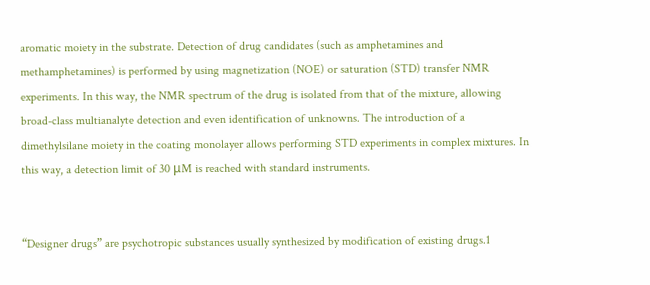aromatic moiety in the substrate. Detection of drug candidates (such as amphetamines and methamphetamines) is performed by using magnetization (NOE) or saturation (STD) transfer NMR experiments. In this way, the NMR spectrum of the drug is isolated from that of the mixture, allowing broad-class multianalyte detection and even identification of unknowns. The introduction of a dimethylsilane moiety in the coating monolayer allows performing STD experiments in complex mixtures. In this way, a detection limit of 30 μM is reached with standard instruments.


“Designer drugs” are psychotropic substances usually synthesized by modification of existing drugs.1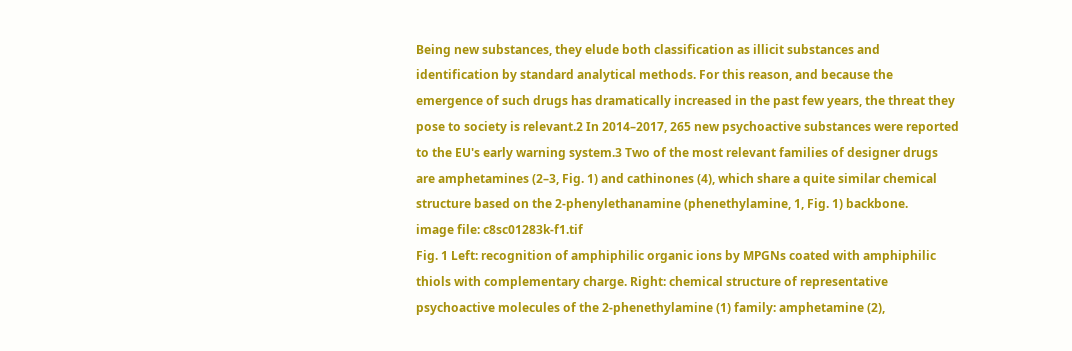Being new substances, they elude both classification as illicit substances and identification by standard analytical methods. For this reason, and because the emergence of such drugs has dramatically increased in the past few years, the threat they pose to society is relevant.2 In 2014–2017, 265 new psychoactive substances were reported to the EU's early warning system.3 Two of the most relevant families of designer drugs are amphetamines (2–3, Fig. 1) and cathinones (4), which share a quite similar chemical structure based on the 2-phenylethanamine (phenethylamine, 1, Fig. 1) backbone.
image file: c8sc01283k-f1.tif
Fig. 1 Left: recognition of amphiphilic organic ions by MPGNs coated with amphiphilic thiols with complementary charge. Right: chemical structure of representative psychoactive molecules of the 2-phenethylamine (1) family: amphetamine (2),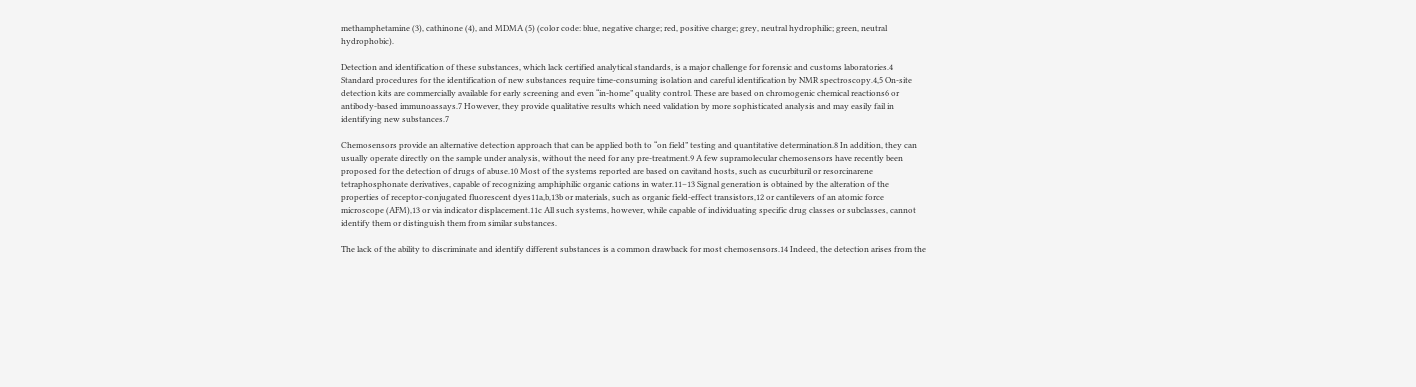methamphetamine (3), cathinone (4), and MDMA (5) (color code: blue, negative charge; red, positive charge; grey, neutral hydrophilic; green, neutral hydrophobic).

Detection and identification of these substances, which lack certified analytical standards, is a major challenge for forensic and customs laboratories.4 Standard procedures for the identification of new substances require time-consuming isolation and careful identification by NMR spectroscopy.4,5 On-site detection kits are commercially available for early screening and even “in-home” quality control. These are based on chromogenic chemical reactions6 or antibody-based immunoassays.7 However, they provide qualitative results which need validation by more sophisticated analysis and may easily fail in identifying new substances.7

Chemosensors provide an alternative detection approach that can be applied both to “on field” testing and quantitative determination.8 In addition, they can usually operate directly on the sample under analysis, without the need for any pre-treatment.9 A few supramolecular chemosensors have recently been proposed for the detection of drugs of abuse.10 Most of the systems reported are based on cavitand hosts, such as cucurbituril or resorcinarene tetraphosphonate derivatives, capable of recognizing amphiphilic organic cations in water.11–13 Signal generation is obtained by the alteration of the properties of receptor-conjugated fluorescent dyes11a,b,13b or materials, such as organic field-effect transistors,12 or cantilevers of an atomic force microscope (AFM),13 or via indicator displacement.11c All such systems, however, while capable of individuating specific drug classes or subclasses, cannot identify them or distinguish them from similar substances.

The lack of the ability to discriminate and identify different substances is a common drawback for most chemosensors.14 Indeed, the detection arises from the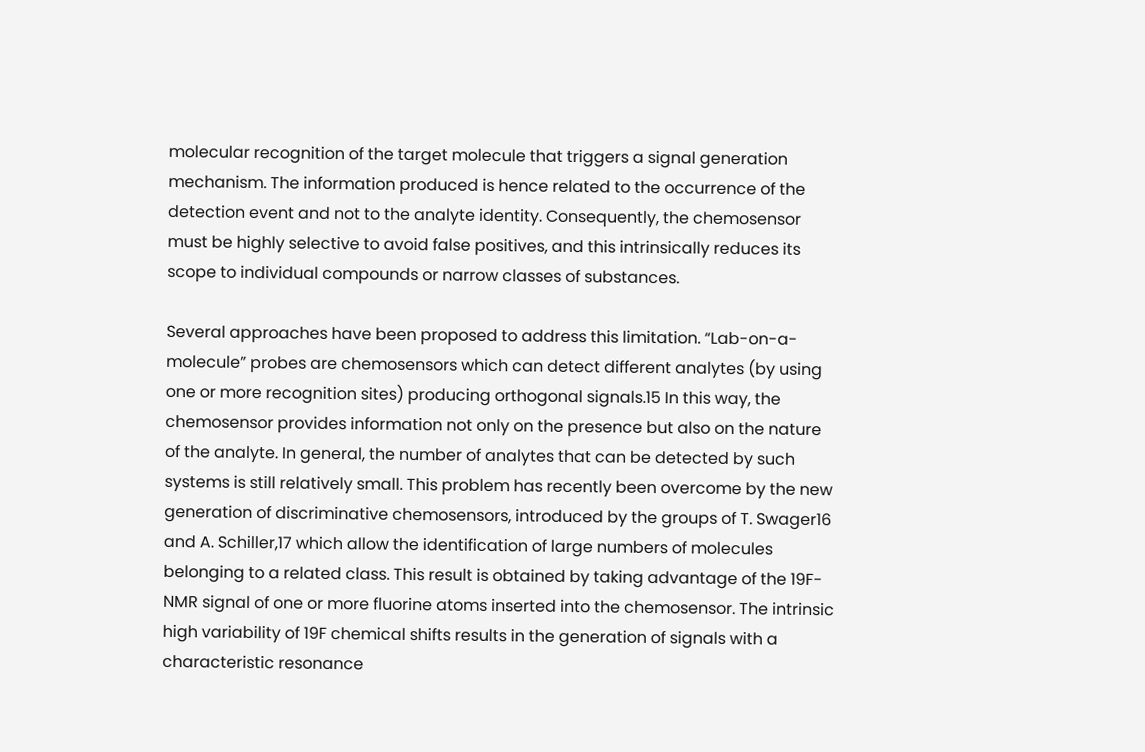molecular recognition of the target molecule that triggers a signal generation mechanism. The information produced is hence related to the occurrence of the detection event and not to the analyte identity. Consequently, the chemosensor must be highly selective to avoid false positives, and this intrinsically reduces its scope to individual compounds or narrow classes of substances.

Several approaches have been proposed to address this limitation. “Lab-on-a-molecule” probes are chemosensors which can detect different analytes (by using one or more recognition sites) producing orthogonal signals.15 In this way, the chemosensor provides information not only on the presence but also on the nature of the analyte. In general, the number of analytes that can be detected by such systems is still relatively small. This problem has recently been overcome by the new generation of discriminative chemosensors, introduced by the groups of T. Swager16 and A. Schiller,17 which allow the identification of large numbers of molecules belonging to a related class. This result is obtained by taking advantage of the 19F-NMR signal of one or more fluorine atoms inserted into the chemosensor. The intrinsic high variability of 19F chemical shifts results in the generation of signals with a characteristic resonance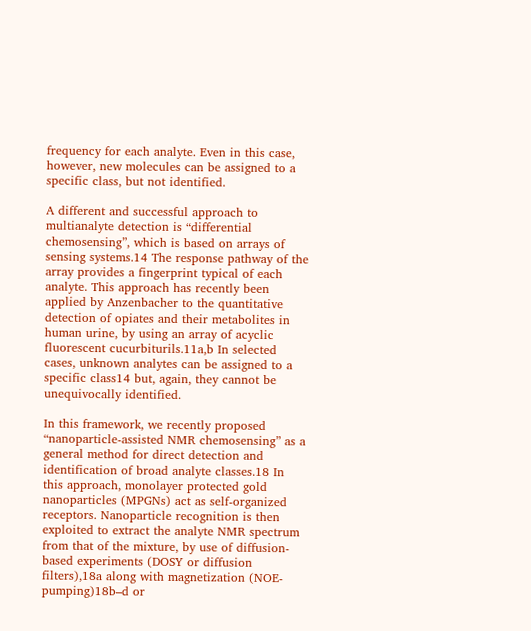frequency for each analyte. Even in this case, however, new molecules can be assigned to a specific class, but not identified.

A different and successful approach to multianalyte detection is “differential chemosensing”, which is based on arrays of sensing systems.14 The response pathway of the array provides a fingerprint typical of each analyte. This approach has recently been applied by Anzenbacher to the quantitative detection of opiates and their metabolites in human urine, by using an array of acyclic fluorescent cucurbiturils.11a,b In selected cases, unknown analytes can be assigned to a specific class14 but, again, they cannot be unequivocally identified.

In this framework, we recently proposed “nanoparticle-assisted NMR chemosensing” as a general method for direct detection and identification of broad analyte classes.18 In this approach, monolayer protected gold nanoparticles (MPGNs) act as self-organized receptors. Nanoparticle recognition is then exploited to extract the analyte NMR spectrum from that of the mixture, by use of diffusion-based experiments (DOSY or diffusion filters),18a along with magnetization (NOE-pumping)18b–d or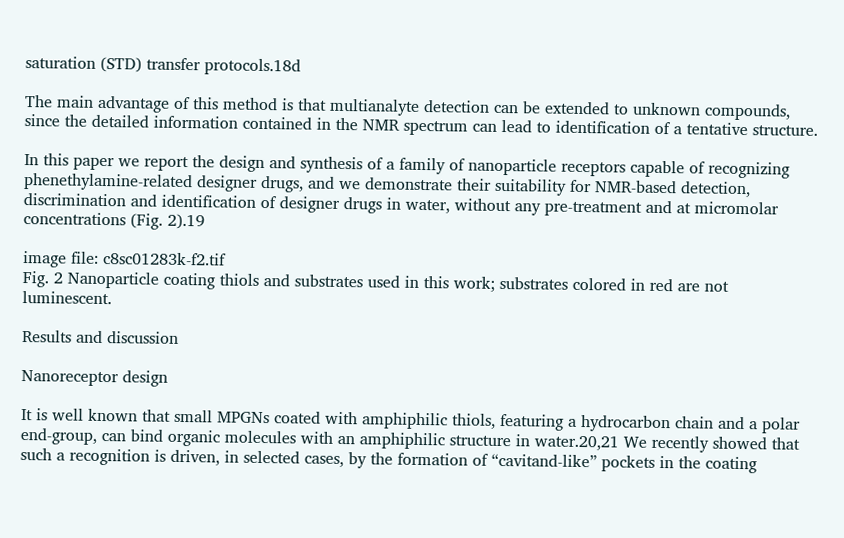saturation (STD) transfer protocols.18d

The main advantage of this method is that multianalyte detection can be extended to unknown compounds, since the detailed information contained in the NMR spectrum can lead to identification of a tentative structure.

In this paper we report the design and synthesis of a family of nanoparticle receptors capable of recognizing phenethylamine-related designer drugs, and we demonstrate their suitability for NMR-based detection, discrimination and identification of designer drugs in water, without any pre-treatment and at micromolar concentrations (Fig. 2).19

image file: c8sc01283k-f2.tif
Fig. 2 Nanoparticle coating thiols and substrates used in this work; substrates colored in red are not luminescent.

Results and discussion

Nanoreceptor design

It is well known that small MPGNs coated with amphiphilic thiols, featuring a hydrocarbon chain and a polar end-group, can bind organic molecules with an amphiphilic structure in water.20,21 We recently showed that such a recognition is driven, in selected cases, by the formation of “cavitand-like” pockets in the coating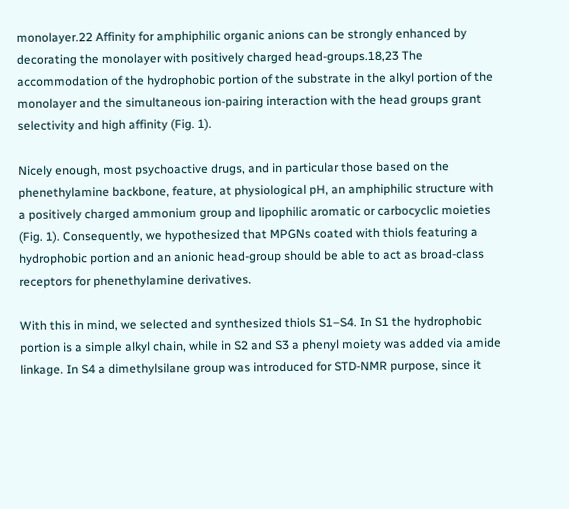monolayer.22 Affinity for amphiphilic organic anions can be strongly enhanced by decorating the monolayer with positively charged head-groups.18,23 The accommodation of the hydrophobic portion of the substrate in the alkyl portion of the monolayer and the simultaneous ion-pairing interaction with the head groups grant selectivity and high affinity (Fig. 1).

Nicely enough, most psychoactive drugs, and in particular those based on the phenethylamine backbone, feature, at physiological pH, an amphiphilic structure with a positively charged ammonium group and lipophilic aromatic or carbocyclic moieties (Fig. 1). Consequently, we hypothesized that MPGNs coated with thiols featuring a hydrophobic portion and an anionic head-group should be able to act as broad-class receptors for phenethylamine derivatives.

With this in mind, we selected and synthesized thiols S1–S4. In S1 the hydrophobic portion is a simple alkyl chain, while in S2 and S3 a phenyl moiety was added via amide linkage. In S4 a dimethylsilane group was introduced for STD-NMR purpose, since it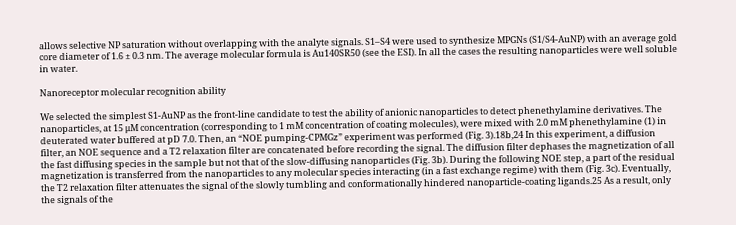allows selective NP saturation without overlapping with the analyte signals. S1–S4 were used to synthesize MPGNs (S1/S4-AuNP) with an average gold core diameter of 1.6 ± 0.3 nm. The average molecular formula is Au140SR50 (see the ESI). In all the cases the resulting nanoparticles were well soluble in water.

Nanoreceptor molecular recognition ability

We selected the simplest S1-AuNP as the front-line candidate to test the ability of anionic nanoparticles to detect phenethylamine derivatives. The nanoparticles, at 15 μM concentration (corresponding to 1 mM concentration of coating molecules), were mixed with 2.0 mM phenethylamine (1) in deuterated water buffered at pD 7.0. Then, an “NOE pumping-CPMGz” experiment was performed (Fig. 3).18b,24 In this experiment, a diffusion filter, an NOE sequence and a T2 relaxation filter are concatenated before recording the signal. The diffusion filter dephases the magnetization of all the fast diffusing species in the sample but not that of the slow-diffusing nanoparticles (Fig. 3b). During the following NOE step, a part of the residual magnetization is transferred from the nanoparticles to any molecular species interacting (in a fast exchange regime) with them (Fig. 3c). Eventually, the T2 relaxation filter attenuates the signal of the slowly tumbling and conformationally hindered nanoparticle-coating ligands.25 As a result, only the signals of the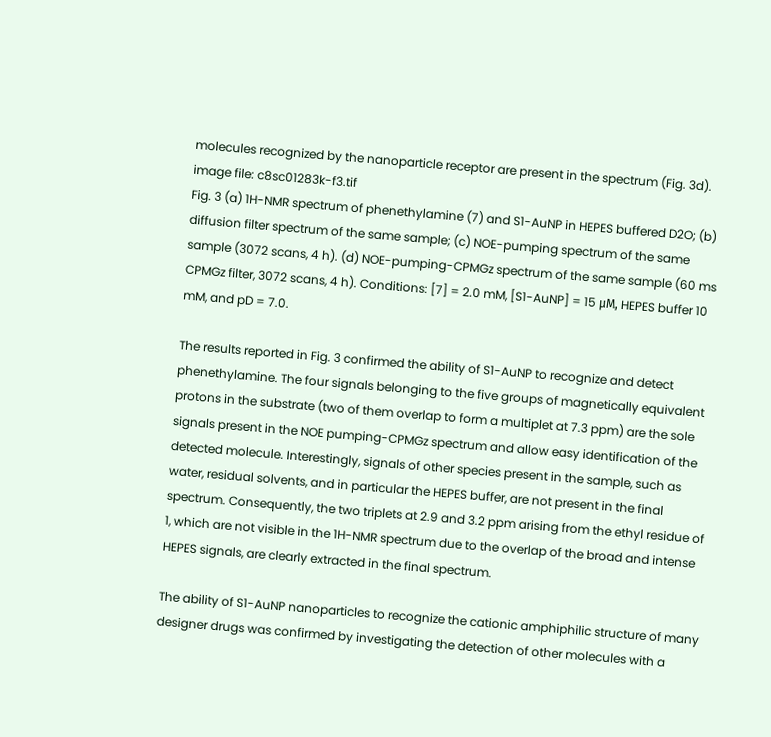molecules recognized by the nanoparticle receptor are present in the spectrum (Fig. 3d).
image file: c8sc01283k-f3.tif
Fig. 3 (a) 1H-NMR spectrum of phenethylamine (7) and S1-AuNP in HEPES buffered D2O; (b) diffusion filter spectrum of the same sample; (c) NOE-pumping spectrum of the same sample (3072 scans, 4 h). (d) NOE-pumping-CPMGz spectrum of the same sample (60 ms CPMGz filter, 3072 scans, 4 h). Conditions: [7] = 2.0 mM, [S1-AuNP] = 15 μM, HEPES buffer 10 mM, and pD = 7.0.

The results reported in Fig. 3 confirmed the ability of S1-AuNP to recognize and detect phenethylamine. The four signals belonging to the five groups of magnetically equivalent protons in the substrate (two of them overlap to form a multiplet at 7.3 ppm) are the sole signals present in the NOE pumping-CPMGz spectrum and allow easy identification of the detected molecule. Interestingly, signals of other species present in the sample, such as water, residual solvents, and in particular the HEPES buffer, are not present in the final spectrum. Consequently, the two triplets at 2.9 and 3.2 ppm arising from the ethyl residue of 1, which are not visible in the 1H-NMR spectrum due to the overlap of the broad and intense HEPES signals, are clearly extracted in the final spectrum.

The ability of S1-AuNP nanoparticles to recognize the cationic amphiphilic structure of many designer drugs was confirmed by investigating the detection of other molecules with a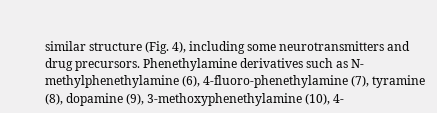similar structure (Fig. 4), including some neurotransmitters and drug precursors. Phenethylamine derivatives such as N-methylphenethylamine (6), 4-fluoro-phenethylamine (7), tyramine (8), dopamine (9), 3-methoxyphenethylamine (10), 4-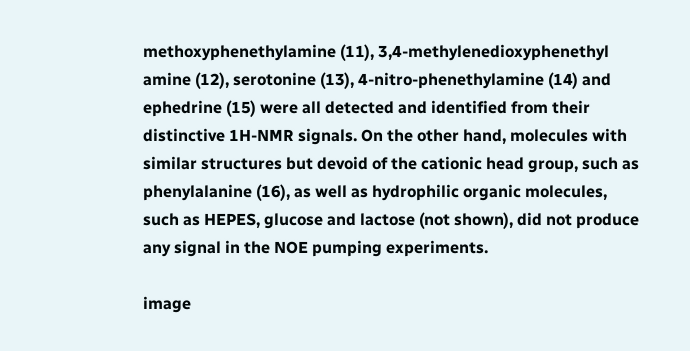methoxyphenethylamine (11), 3,4-methylenedioxyphenethyl amine (12), serotonine (13), 4-nitro-phenethylamine (14) and ephedrine (15) were all detected and identified from their distinctive 1H-NMR signals. On the other hand, molecules with similar structures but devoid of the cationic head group, such as phenylalanine (16), as well as hydrophilic organic molecules, such as HEPES, glucose and lactose (not shown), did not produce any signal in the NOE pumping experiments.

image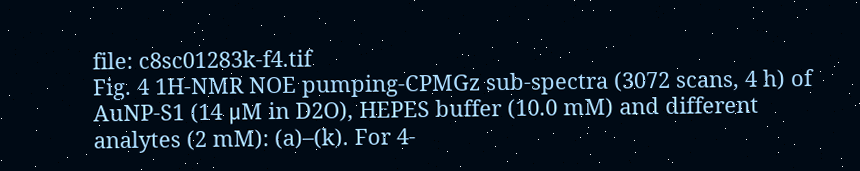file: c8sc01283k-f4.tif
Fig. 4 1H-NMR NOE pumping-CPMGz sub-spectra (3072 scans, 4 h) of AuNP-S1 (14 μM in D2O), HEPES buffer (10.0 mM) and different analytes (2 mM): (a)–(k). For 4-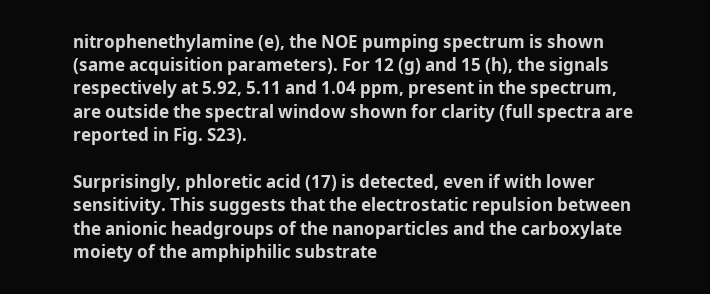nitrophenethylamine (e), the NOE pumping spectrum is shown (same acquisition parameters). For 12 (g) and 15 (h), the signals respectively at 5.92, 5.11 and 1.04 ppm, present in the spectrum, are outside the spectral window shown for clarity (full spectra are reported in Fig. S23).

Surprisingly, phloretic acid (17) is detected, even if with lower sensitivity. This suggests that the electrostatic repulsion between the anionic headgroups of the nanoparticles and the carboxylate moiety of the amphiphilic substrate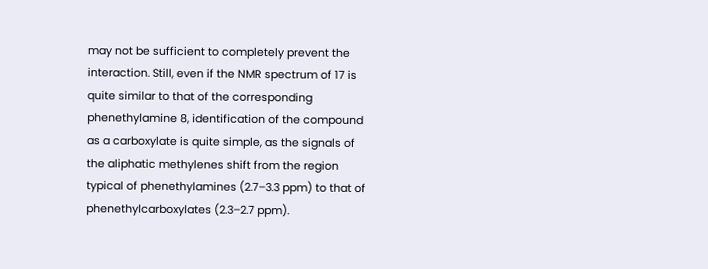may not be sufficient to completely prevent the interaction. Still, even if the NMR spectrum of 17 is quite similar to that of the corresponding phenethylamine 8, identification of the compound as a carboxylate is quite simple, as the signals of the aliphatic methylenes shift from the region typical of phenethylamines (2.7–3.3 ppm) to that of phenethylcarboxylates (2.3–2.7 ppm).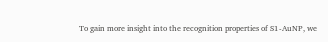To gain more insight into the recognition properties of S1-AuNP, we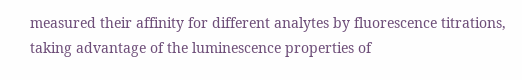measured their affinity for different analytes by fluorescence titrations, taking advantage of the luminescence properties of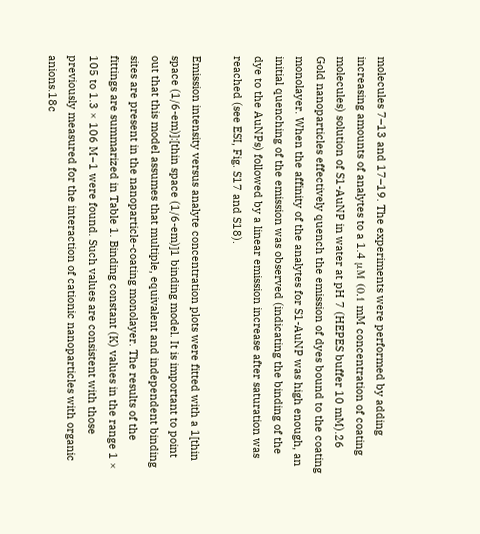molecules 7–13 and 17–19. The experiments were performed by adding increasing amounts of analytes to a 1.4 μM (0.1 mM concentration of coating molecules) solution of S1-AuNP in water at pH 7 (HEPES buffer 10 mM).26 Gold nanoparticles effectively quench the emission of dyes bound to the coating monolayer. When the affinity of the analytes for S1-AuNP was high enough, an initial quenching of the emission was observed (indicating the binding of the dye to the AuNPs) followed by a linear emission increase after saturation was reached (see ESI, Fig. S17 and S18).

Emission intensity versus analyte concentration plots were fitted with a 1[thin space (1/6-em)]:[thin space (1/6-em)]1 binding model. It is important to point out that this model assumes that multiple, equivalent and independent binding sites are present in the nanoparticle-coating monolayer. The results of the fittings are summarized in Table 1. Binding constant (K) values in the range 1 × 105 to 1.3 × 106 M−1 were found. Such values are consistent with those previously measured for the interaction of cationic nanoparticles with organic anions.18c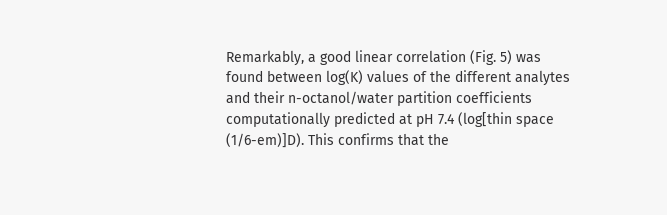Remarkably, a good linear correlation (Fig. 5) was found between log(K) values of the different analytes and their n-octanol/water partition coefficients computationally predicted at pH 7.4 (log[thin space (1/6-em)]D). This confirms that the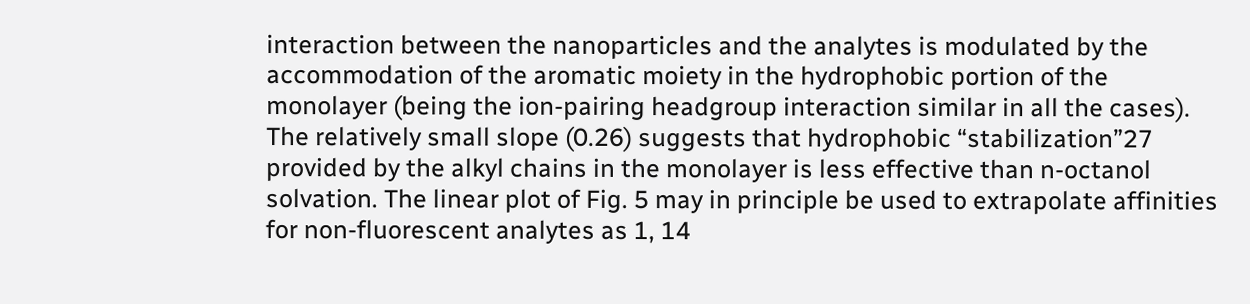interaction between the nanoparticles and the analytes is modulated by the accommodation of the aromatic moiety in the hydrophobic portion of the monolayer (being the ion-pairing headgroup interaction similar in all the cases). The relatively small slope (0.26) suggests that hydrophobic “stabilization”27 provided by the alkyl chains in the monolayer is less effective than n-octanol solvation. The linear plot of Fig. 5 may in principle be used to extrapolate affinities for non-fluorescent analytes as 1, 14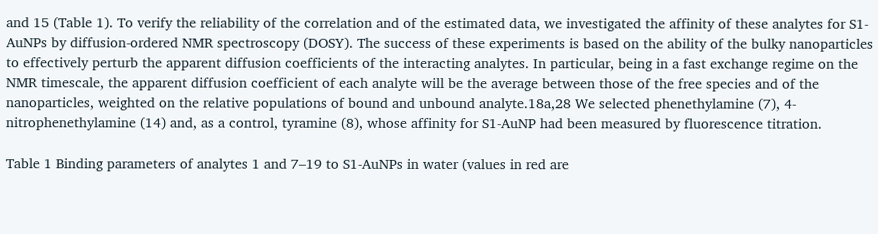and 15 (Table 1). To verify the reliability of the correlation and of the estimated data, we investigated the affinity of these analytes for S1-AuNPs by diffusion-ordered NMR spectroscopy (DOSY). The success of these experiments is based on the ability of the bulky nanoparticles to effectively perturb the apparent diffusion coefficients of the interacting analytes. In particular, being in a fast exchange regime on the NMR timescale, the apparent diffusion coefficient of each analyte will be the average between those of the free species and of the nanoparticles, weighted on the relative populations of bound and unbound analyte.18a,28 We selected phenethylamine (7), 4-nitrophenethylamine (14) and, as a control, tyramine (8), whose affinity for S1-AuNP had been measured by fluorescence titration.

Table 1 Binding parameters of analytes 1 and 7–19 to S1-AuNPs in water (values in red are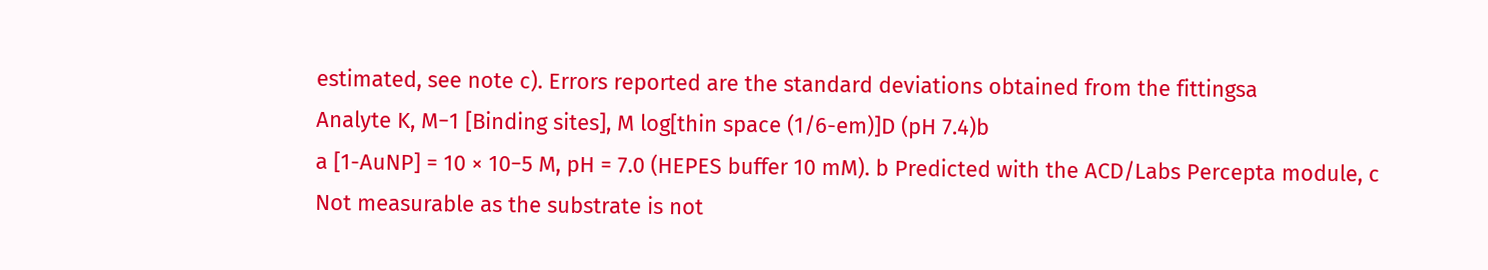estimated, see note c). Errors reported are the standard deviations obtained from the fittingsa
Analyte K, M−1 [Binding sites], M log[thin space (1/6-em)]D (pH 7.4)b
a [1-AuNP] = 10 × 10−5 M, pH = 7.0 (HEPES buffer 10 mM). b Predicted with the ACD/Labs Percepta module, c Not measurable as the substrate is not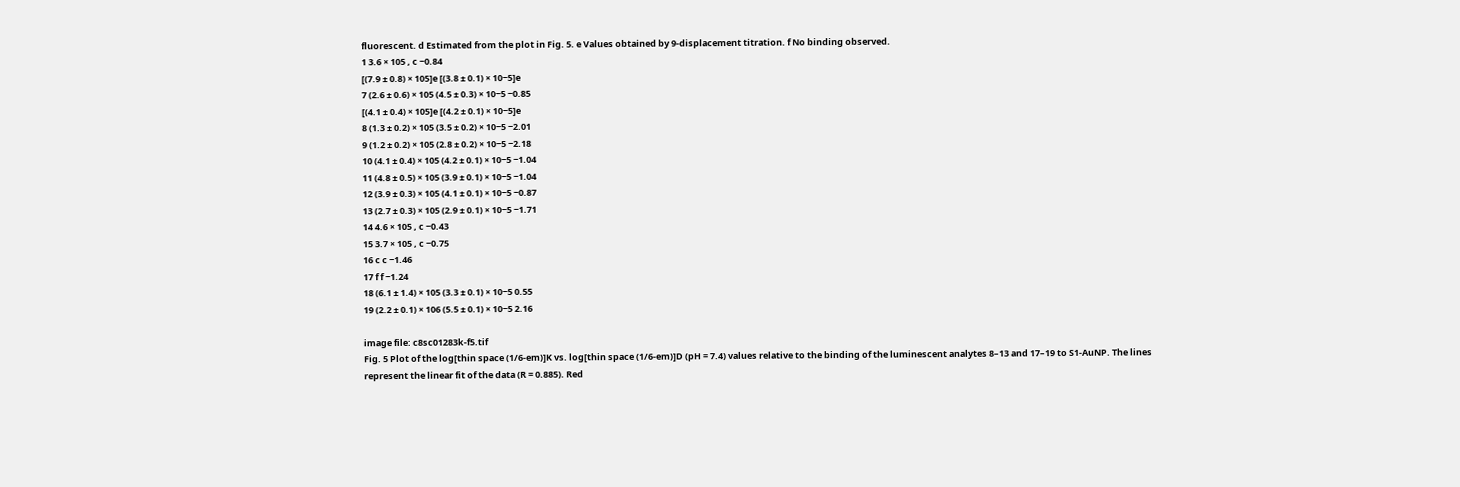fluorescent. d Estimated from the plot in Fig. 5. e Values obtained by 9-displacement titration. f No binding observed.
1 3.6 × 105 , c −0.84
[(7.9 ± 0.8) × 105]e [(3.8 ± 0.1) × 10−5]e
7 (2.6 ± 0.6) × 105 (4.5 ± 0.3) × 10−5 −0.85
[(4.1 ± 0.4) × 105]e [(4.2 ± 0.1) × 10−5]e
8 (1.3 ± 0.2) × 105 (3.5 ± 0.2) × 10−5 −2.01
9 (1.2 ± 0.2) × 105 (2.8 ± 0.2) × 10−5 −2.18
10 (4.1 ± 0.4) × 105 (4.2 ± 0.1) × 10−5 −1.04
11 (4.8 ± 0.5) × 105 (3.9 ± 0.1) × 10−5 −1.04
12 (3.9 ± 0.3) × 105 (4.1 ± 0.1) × 10−5 −0.87
13 (2.7 ± 0.3) × 105 (2.9 ± 0.1) × 10−5 −1.71
14 4.6 × 105 , c −0.43
15 3.7 × 105 , c −0.75
16 c c −1.46
17 f f −1.24
18 (6.1 ± 1.4) × 105 (3.3 ± 0.1) × 10−5 0.55
19 (2.2 ± 0.1) × 106 (5.5 ± 0.1) × 10−5 2.16

image file: c8sc01283k-f5.tif
Fig. 5 Plot of the log[thin space (1/6-em)]K vs. log[thin space (1/6-em)]D (pH = 7.4) values relative to the binding of the luminescent analytes 8–13 and 17–19 to S1-AuNP. The lines represent the linear fit of the data (R = 0.885). Red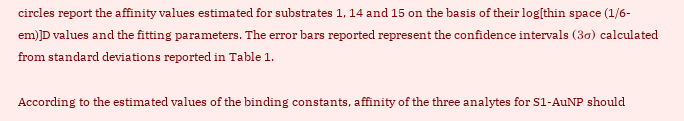circles report the affinity values estimated for substrates 1, 14 and 15 on the basis of their log[thin space (1/6-em)]D values and the fitting parameters. The error bars reported represent the confidence intervals (3σ) calculated from standard deviations reported in Table 1.

According to the estimated values of the binding constants, affinity of the three analytes for S1-AuNP should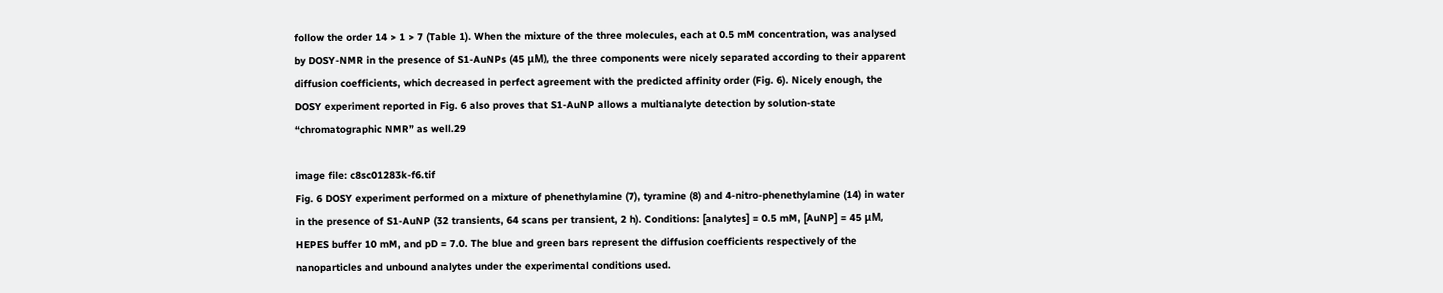follow the order 14 > 1 > 7 (Table 1). When the mixture of the three molecules, each at 0.5 mM concentration, was analysed by DOSY-NMR in the presence of S1-AuNPs (45 μM), the three components were nicely separated according to their apparent diffusion coefficients, which decreased in perfect agreement with the predicted affinity order (Fig. 6). Nicely enough, the DOSY experiment reported in Fig. 6 also proves that S1-AuNP allows a multianalyte detection by solution-state “chromatographic NMR” as well.29

image file: c8sc01283k-f6.tif
Fig. 6 DOSY experiment performed on a mixture of phenethylamine (7), tyramine (8) and 4-nitro-phenethylamine (14) in water in the presence of S1-AuNP (32 transients, 64 scans per transient, 2 h). Conditions: [analytes] = 0.5 mM, [AuNP] = 45 μM, HEPES buffer 10 mM, and pD = 7.0. The blue and green bars represent the diffusion coefficients respectively of the nanoparticles and unbound analytes under the experimental conditions used.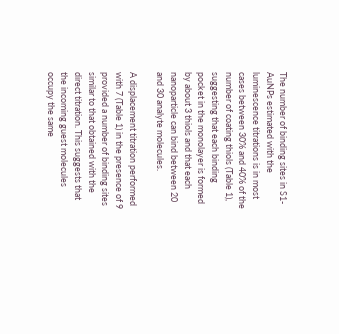The number of binding sites in S1-AuNPs estimated with the luminescence titrations is in most cases between 30% and 40% of the number of coating thiols (Table 1), suggesting that each binding pocket in the monolayer is formed by about 3 thiols and that each nanoparticle can bind between 20 and 30 analyte molecules.

A displacement titration performed with 7 (Table 1) in the presence of 9 provided a number of binding sites similar to that obtained with the direct titration. This suggests that the incoming guest molecules occupy the same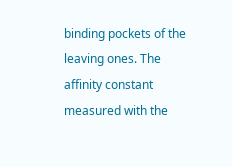binding pockets of the leaving ones. The affinity constant measured with the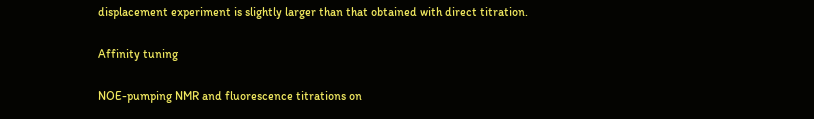displacement experiment is slightly larger than that obtained with direct titration.

Affinity tuning

NOE-pumping NMR and fluorescence titrations on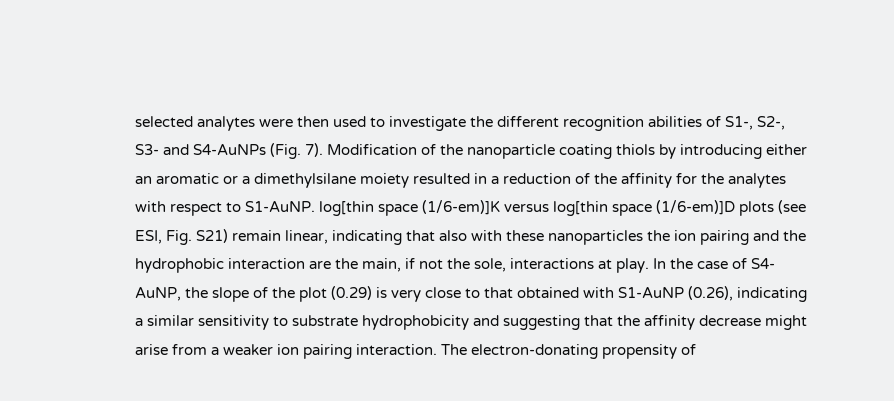selected analytes were then used to investigate the different recognition abilities of S1-, S2-, S3- and S4-AuNPs (Fig. 7). Modification of the nanoparticle coating thiols by introducing either an aromatic or a dimethylsilane moiety resulted in a reduction of the affinity for the analytes with respect to S1-AuNP. log[thin space (1/6-em)]K versus log[thin space (1/6-em)]D plots (see ESI, Fig. S21) remain linear, indicating that also with these nanoparticles the ion pairing and the hydrophobic interaction are the main, if not the sole, interactions at play. In the case of S4-AuNP, the slope of the plot (0.29) is very close to that obtained with S1-AuNP (0.26), indicating a similar sensitivity to substrate hydrophobicity and suggesting that the affinity decrease might arise from a weaker ion pairing interaction. The electron-donating propensity of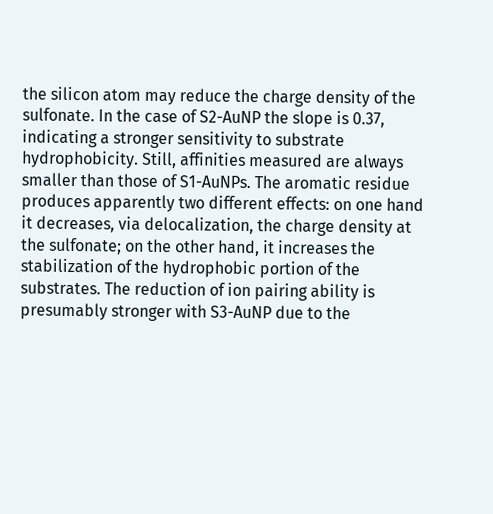the silicon atom may reduce the charge density of the sulfonate. In the case of S2-AuNP the slope is 0.37, indicating a stronger sensitivity to substrate hydrophobicity. Still, affinities measured are always smaller than those of S1-AuNPs. The aromatic residue produces apparently two different effects: on one hand it decreases, via delocalization, the charge density at the sulfonate; on the other hand, it increases the stabilization of the hydrophobic portion of the substrates. The reduction of ion pairing ability is presumably stronger with S3-AuNP due to the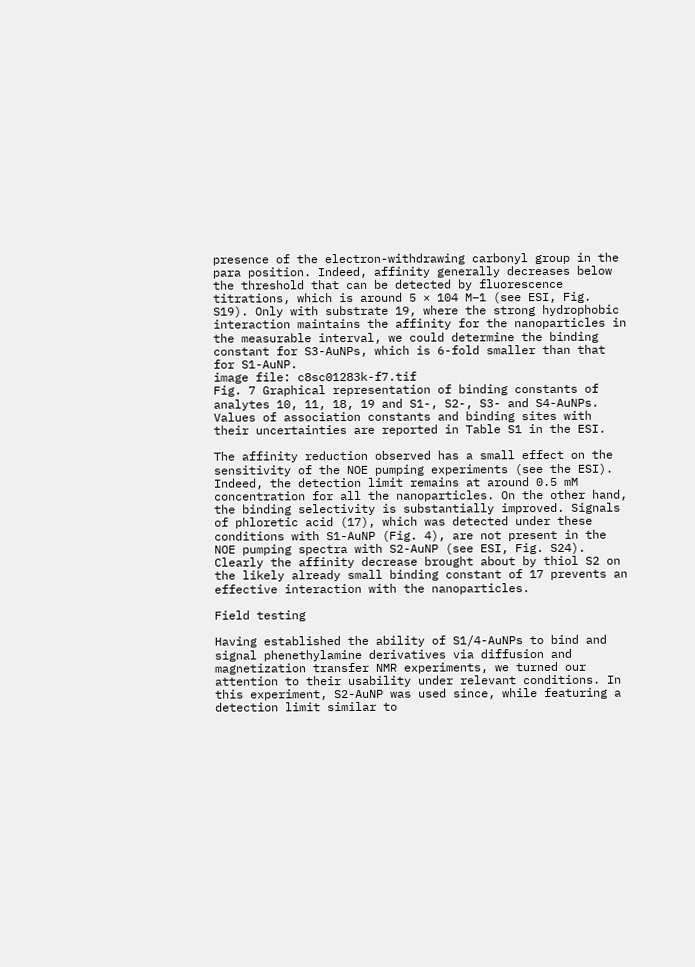presence of the electron-withdrawing carbonyl group in the para position. Indeed, affinity generally decreases below the threshold that can be detected by fluorescence titrations, which is around 5 × 104 M−1 (see ESI, Fig. S19). Only with substrate 19, where the strong hydrophobic interaction maintains the affinity for the nanoparticles in the measurable interval, we could determine the binding constant for S3-AuNPs, which is 6-fold smaller than that for S1-AuNP.
image file: c8sc01283k-f7.tif
Fig. 7 Graphical representation of binding constants of analytes 10, 11, 18, 19 and S1-, S2-, S3- and S4-AuNPs. Values of association constants and binding sites with their uncertainties are reported in Table S1 in the ESI.

The affinity reduction observed has a small effect on the sensitivity of the NOE pumping experiments (see the ESI). Indeed, the detection limit remains at around 0.5 mM concentration for all the nanoparticles. On the other hand, the binding selectivity is substantially improved. Signals of phloretic acid (17), which was detected under these conditions with S1-AuNP (Fig. 4), are not present in the NOE pumping spectra with S2-AuNP (see ESI, Fig. S24). Clearly the affinity decrease brought about by thiol S2 on the likely already small binding constant of 17 prevents an effective interaction with the nanoparticles.

Field testing

Having established the ability of S1/4-AuNPs to bind and signal phenethylamine derivatives via diffusion and magnetization transfer NMR experiments, we turned our attention to their usability under relevant conditions. In this experiment, S2-AuNP was used since, while featuring a detection limit similar to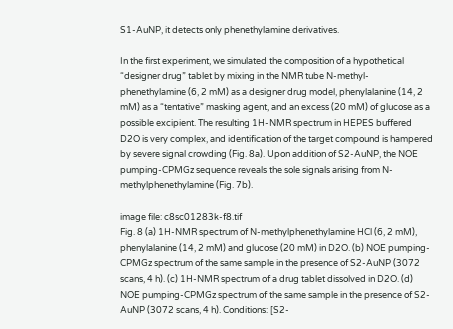S1-AuNP, it detects only phenethylamine derivatives.

In the first experiment, we simulated the composition of a hypothetical “designer drug” tablet by mixing in the NMR tube N-methyl-phenethylamine (6, 2 mM) as a designer drug model, phenylalanine (14, 2 mM) as a “tentative” masking agent, and an excess (20 mM) of glucose as a possible excipient. The resulting 1H-NMR spectrum in HEPES buffered D2O is very complex, and identification of the target compound is hampered by severe signal crowding (Fig. 8a). Upon addition of S2-AuNP, the NOE pumping-CPMGz sequence reveals the sole signals arising from N-methylphenethylamine (Fig. 7b).

image file: c8sc01283k-f8.tif
Fig. 8 (a) 1H-NMR spectrum of N-methylphenethylamine HCl (6, 2 mM), phenylalanine (14, 2 mM) and glucose (20 mM) in D2O. (b) NOE pumping-CPMGz spectrum of the same sample in the presence of S2-AuNP (3072 scans, 4 h). (c) 1H-NMR spectrum of a drug tablet dissolved in D2O. (d) NOE pumping-CPMGz spectrum of the same sample in the presence of S2-AuNP (3072 scans, 4 h). Conditions: [S2-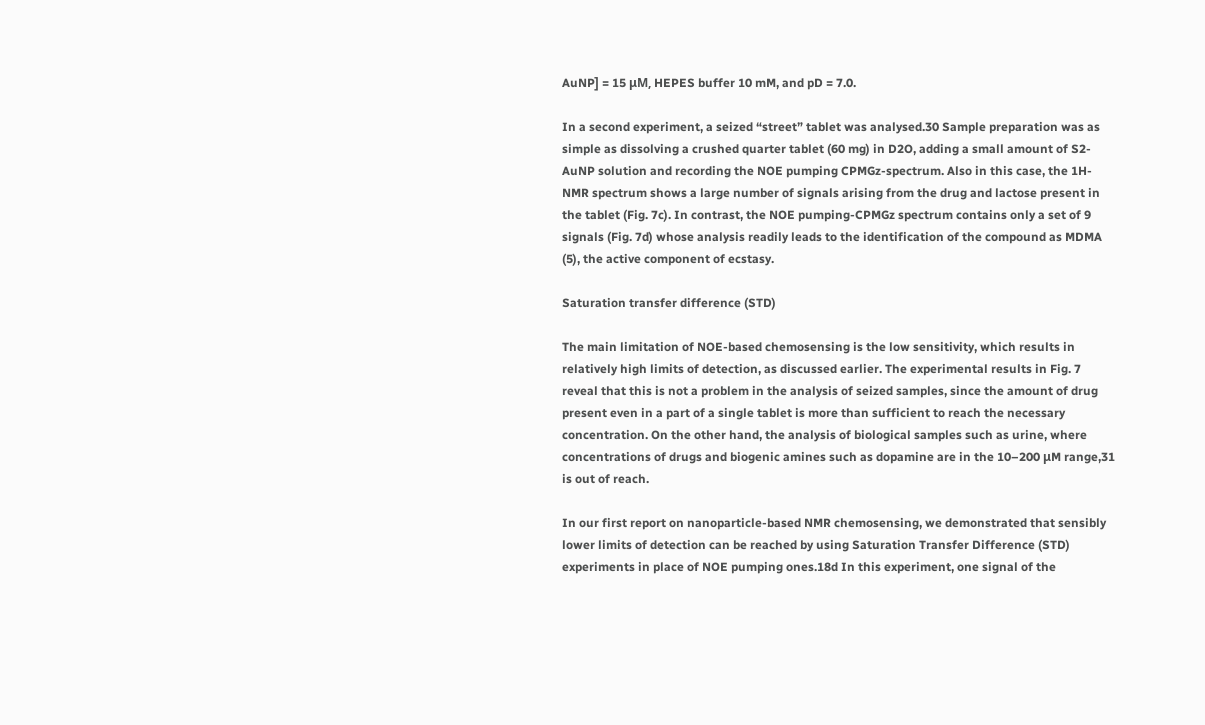AuNP] = 15 μM, HEPES buffer 10 mM, and pD = 7.0.

In a second experiment, a seized “street” tablet was analysed.30 Sample preparation was as simple as dissolving a crushed quarter tablet (60 mg) in D2O, adding a small amount of S2-AuNP solution and recording the NOE pumping CPMGz-spectrum. Also in this case, the 1H-NMR spectrum shows a large number of signals arising from the drug and lactose present in the tablet (Fig. 7c). In contrast, the NOE pumping-CPMGz spectrum contains only a set of 9 signals (Fig. 7d) whose analysis readily leads to the identification of the compound as MDMA (5), the active component of ecstasy.

Saturation transfer difference (STD)

The main limitation of NOE-based chemosensing is the low sensitivity, which results in relatively high limits of detection, as discussed earlier. The experimental results in Fig. 7 reveal that this is not a problem in the analysis of seized samples, since the amount of drug present even in a part of a single tablet is more than sufficient to reach the necessary concentration. On the other hand, the analysis of biological samples such as urine, where concentrations of drugs and biogenic amines such as dopamine are in the 10–200 μM range,31 is out of reach.

In our first report on nanoparticle-based NMR chemosensing, we demonstrated that sensibly lower limits of detection can be reached by using Saturation Transfer Difference (STD) experiments in place of NOE pumping ones.18d In this experiment, one signal of the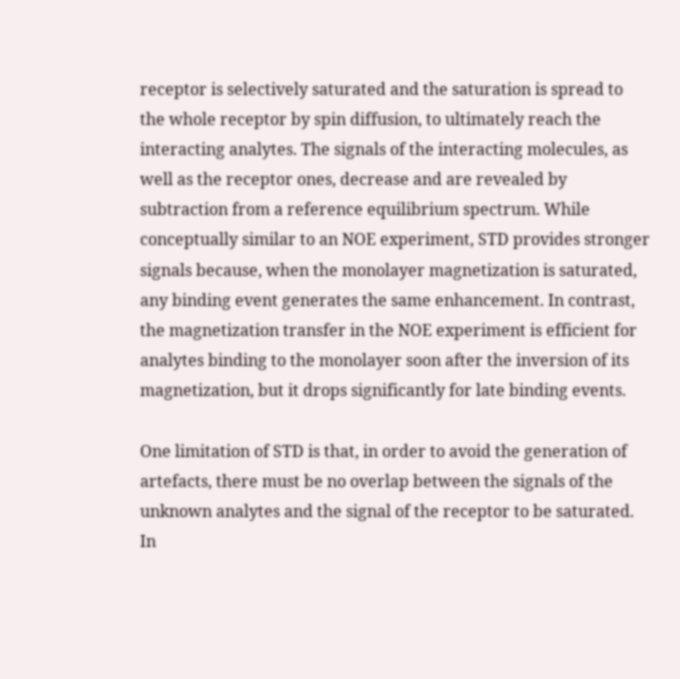receptor is selectively saturated and the saturation is spread to the whole receptor by spin diffusion, to ultimately reach the interacting analytes. The signals of the interacting molecules, as well as the receptor ones, decrease and are revealed by subtraction from a reference equilibrium spectrum. While conceptually similar to an NOE experiment, STD provides stronger signals because, when the monolayer magnetization is saturated, any binding event generates the same enhancement. In contrast, the magnetization transfer in the NOE experiment is efficient for analytes binding to the monolayer soon after the inversion of its magnetization, but it drops significantly for late binding events.

One limitation of STD is that, in order to avoid the generation of artefacts, there must be no overlap between the signals of the unknown analytes and the signal of the receptor to be saturated. In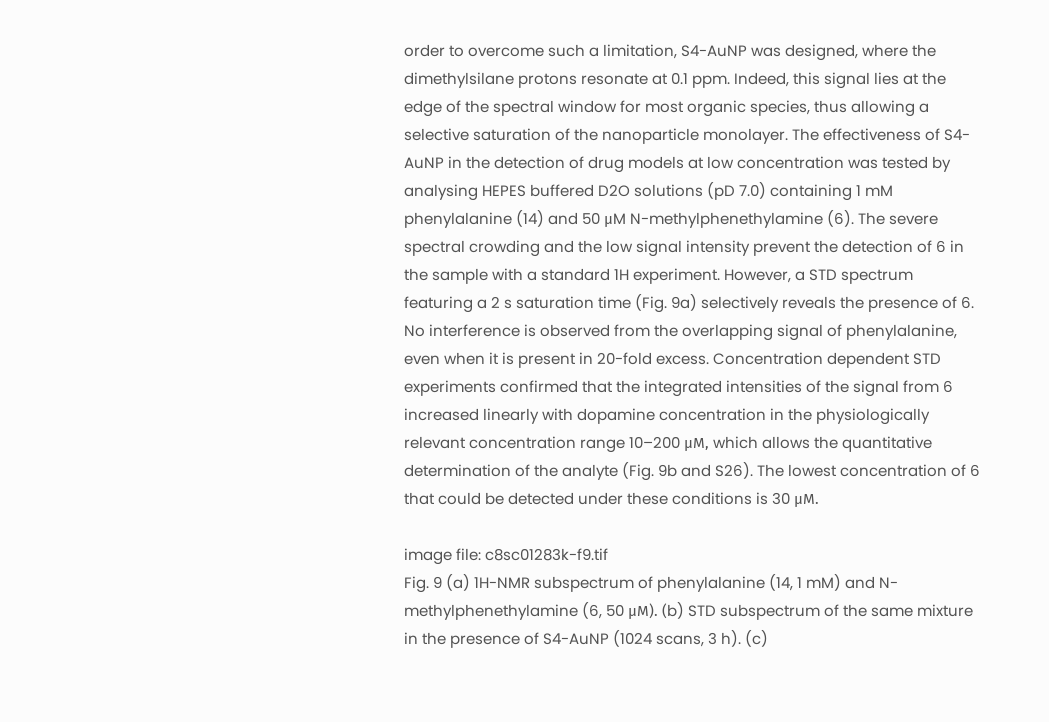order to overcome such a limitation, S4-AuNP was designed, where the dimethylsilane protons resonate at 0.1 ppm. Indeed, this signal lies at the edge of the spectral window for most organic species, thus allowing a selective saturation of the nanoparticle monolayer. The effectiveness of S4-AuNP in the detection of drug models at low concentration was tested by analysing HEPES buffered D2O solutions (pD 7.0) containing 1 mM phenylalanine (14) and 50 μM N-methylphenethylamine (6). The severe spectral crowding and the low signal intensity prevent the detection of 6 in the sample with a standard 1H experiment. However, a STD spectrum featuring a 2 s saturation time (Fig. 9a) selectively reveals the presence of 6. No interference is observed from the overlapping signal of phenylalanine, even when it is present in 20-fold excess. Concentration dependent STD experiments confirmed that the integrated intensities of the signal from 6 increased linearly with dopamine concentration in the physiologically relevant concentration range 10–200 μM, which allows the quantitative determination of the analyte (Fig. 9b and S26). The lowest concentration of 6 that could be detected under these conditions is 30 μM.

image file: c8sc01283k-f9.tif
Fig. 9 (a) 1H-NMR subspectrum of phenylalanine (14, 1 mM) and N-methylphenethylamine (6, 50 μM). (b) STD subspectrum of the same mixture in the presence of S4-AuNP (1024 scans, 3 h). (c)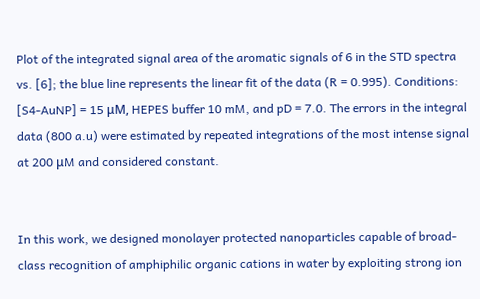Plot of the integrated signal area of the aromatic signals of 6 in the STD spectra vs. [6]; the blue line represents the linear fit of the data (R = 0.995). Conditions: [S4-AuNP] = 15 μM, HEPES buffer 10 mM, and pD = 7.0. The errors in the integral data (800 a.u) were estimated by repeated integrations of the most intense signal at 200 μM and considered constant.


In this work, we designed monolayer protected nanoparticles capable of broad-class recognition of amphiphilic organic cations in water by exploiting strong ion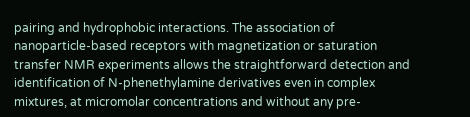pairing and hydrophobic interactions. The association of nanoparticle-based receptors with magnetization or saturation transfer NMR experiments allows the straightforward detection and identification of N-phenethylamine derivatives even in complex mixtures, at micromolar concentrations and without any pre-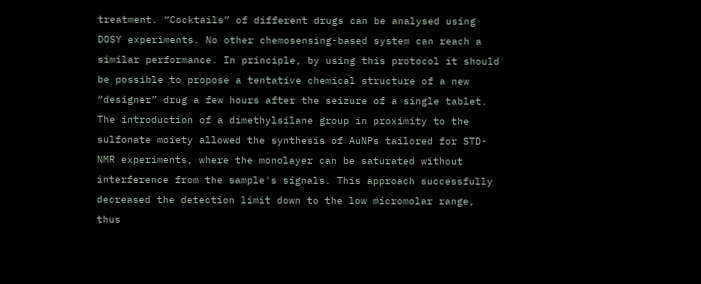treatment. “Cocktails” of different drugs can be analysed using DOSY experiments. No other chemosensing-based system can reach a similar performance. In principle, by using this protocol it should be possible to propose a tentative chemical structure of a new “designer” drug a few hours after the seizure of a single tablet. The introduction of a dimethylsilane group in proximity to the sulfonate moiety allowed the synthesis of AuNPs tailored for STD-NMR experiments, where the monolayer can be saturated without interference from the sample's signals. This approach successfully decreased the detection limit down to the low micromolar range, thus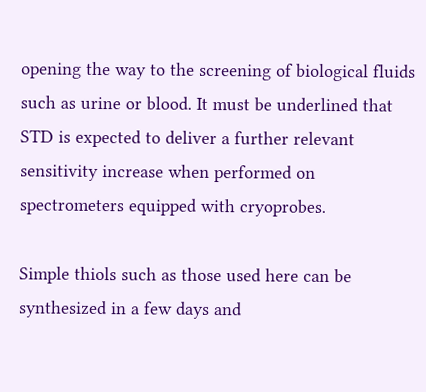opening the way to the screening of biological fluids such as urine or blood. It must be underlined that STD is expected to deliver a further relevant sensitivity increase when performed on spectrometers equipped with cryoprobes.

Simple thiols such as those used here can be synthesized in a few days and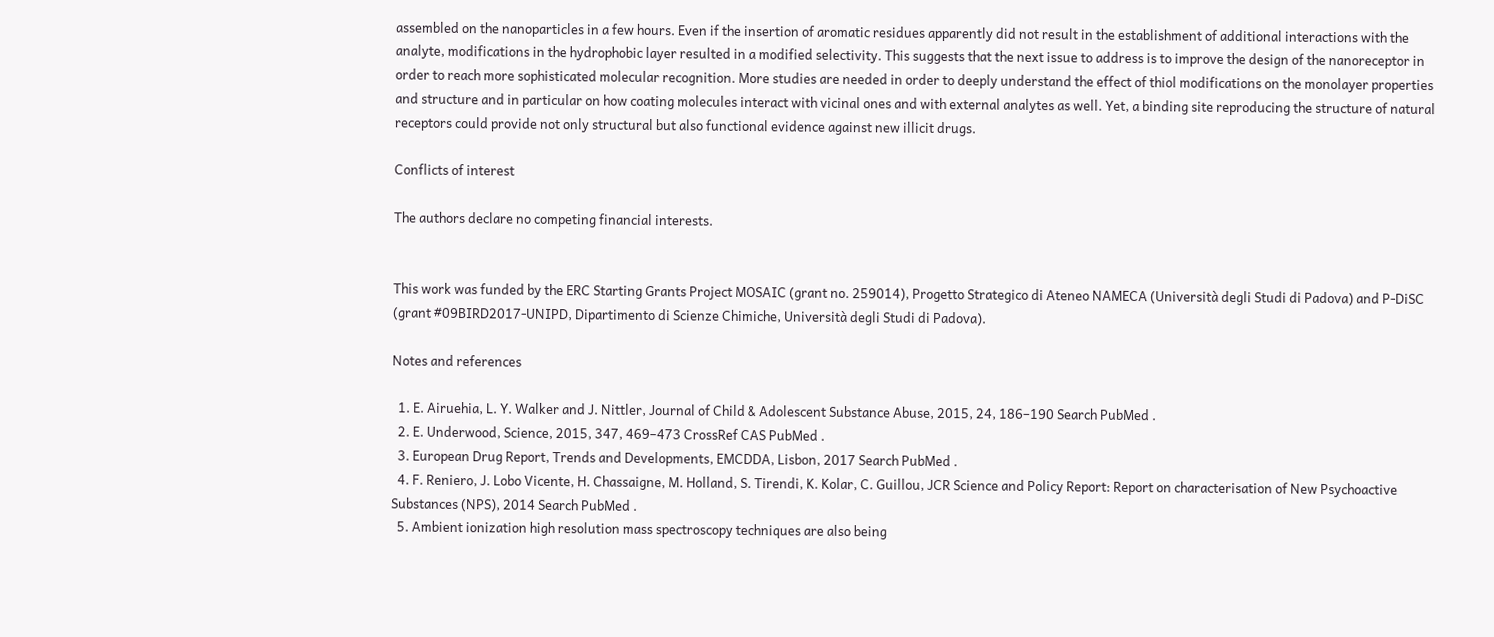assembled on the nanoparticles in a few hours. Even if the insertion of aromatic residues apparently did not result in the establishment of additional interactions with the analyte, modifications in the hydrophobic layer resulted in a modified selectivity. This suggests that the next issue to address is to improve the design of the nanoreceptor in order to reach more sophisticated molecular recognition. More studies are needed in order to deeply understand the effect of thiol modifications on the monolayer properties and structure and in particular on how coating molecules interact with vicinal ones and with external analytes as well. Yet, a binding site reproducing the structure of natural receptors could provide not only structural but also functional evidence against new illicit drugs.

Conflicts of interest

The authors declare no competing financial interests.


This work was funded by the ERC Starting Grants Project MOSAIC (grant no. 259014), Progetto Strategico di Ateneo NAMECA (Università degli Studi di Padova) and P-DiSC (grant #09BIRD2017-UNIPD, Dipartimento di Scienze Chimiche, Università degli Studi di Padova).

Notes and references

  1. E. Airuehia, L. Y. Walker and J. Nittler, Journal of Child & Adolescent Substance Abuse, 2015, 24, 186–190 Search PubMed .
  2. E. Underwood, Science, 2015, 347, 469–473 CrossRef CAS PubMed .
  3. European Drug Report, Trends and Developments, EMCDDA, Lisbon, 2017 Search PubMed .
  4. F. Reniero, J. Lobo Vicente, H. Chassaigne, M. Holland, S. Tirendi, K. Kolar, C. Guillou, JCR Science and Policy Report: Report on characterisation of New Psychoactive Substances (NPS), 2014 Search PubMed .
  5. Ambient ionization high resolution mass spectroscopy techniques are also being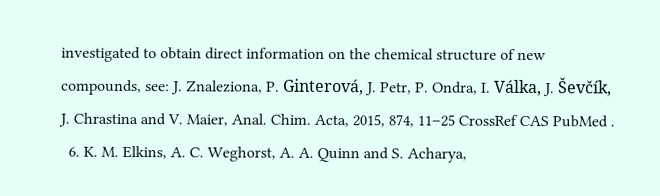investigated to obtain direct information on the chemical structure of new compounds, see: J. Znaleziona, P. Ginterová, J. Petr, P. Ondra, I. Válka, J. Ševčík, J. Chrastina and V. Maier, Anal. Chim. Acta, 2015, 874, 11–25 CrossRef CAS PubMed .
  6. K. M. Elkins, A. C. Weghorst, A. A. Quinn and S. Acharya,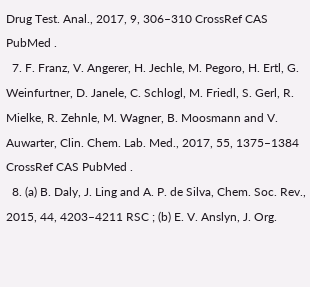Drug Test. Anal., 2017, 9, 306–310 CrossRef CAS PubMed .
  7. F. Franz, V. Angerer, H. Jechle, M. Pegoro, H. Ertl, G. Weinfurtner, D. Janele, C. Schlogl, M. Friedl, S. Gerl, R. Mielke, R. Zehnle, M. Wagner, B. Moosmann and V. Auwarter, Clin. Chem. Lab. Med., 2017, 55, 1375–1384 CrossRef CAS PubMed .
  8. (a) B. Daly, J. Ling and A. P. de Silva, Chem. Soc. Rev., 2015, 44, 4203–4211 RSC ; (b) E. V. Anslyn, J. Org.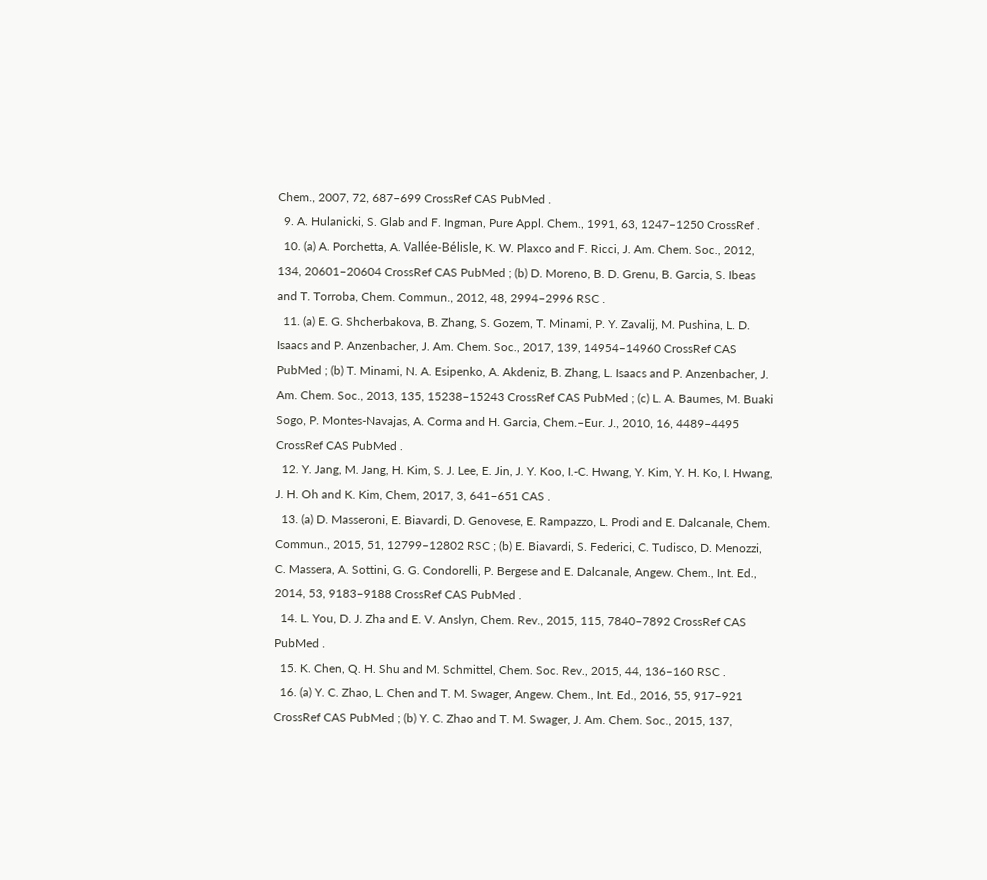Chem., 2007, 72, 687–699 CrossRef CAS PubMed .
  9. A. Hulanicki, S. Glab and F. Ingman, Pure Appl. Chem., 1991, 63, 1247–1250 CrossRef .
  10. (a) A. Porchetta, A. Vallée-Bélisle, K. W. Plaxco and F. Ricci, J. Am. Chem. Soc., 2012, 134, 20601–20604 CrossRef CAS PubMed ; (b) D. Moreno, B. D. Grenu, B. Garcia, S. Ibeas and T. Torroba, Chem. Commun., 2012, 48, 2994–2996 RSC .
  11. (a) E. G. Shcherbakova, B. Zhang, S. Gozem, T. Minami, P. Y. Zavalij, M. Pushina, L. D. Isaacs and P. Anzenbacher, J. Am. Chem. Soc., 2017, 139, 14954–14960 CrossRef CAS PubMed ; (b) T. Minami, N. A. Esipenko, A. Akdeniz, B. Zhang, L. Isaacs and P. Anzenbacher, J. Am. Chem. Soc., 2013, 135, 15238–15243 CrossRef CAS PubMed ; (c) L. A. Baumes, M. Buaki Sogo, P. Montes-Navajas, A. Corma and H. Garcia, Chem.–Eur. J., 2010, 16, 4489–4495 CrossRef CAS PubMed .
  12. Y. Jang, M. Jang, H. Kim, S. J. Lee, E. Jin, J. Y. Koo, I.-C. Hwang, Y. Kim, Y. H. Ko, I. Hwang, J. H. Oh and K. Kim, Chem, 2017, 3, 641–651 CAS .
  13. (a) D. Masseroni, E. Biavardi, D. Genovese, E. Rampazzo, L. Prodi and E. Dalcanale, Chem. Commun., 2015, 51, 12799–12802 RSC ; (b) E. Biavardi, S. Federici, C. Tudisco, D. Menozzi, C. Massera, A. Sottini, G. G. Condorelli, P. Bergese and E. Dalcanale, Angew. Chem., Int. Ed., 2014, 53, 9183–9188 CrossRef CAS PubMed .
  14. L. You, D. J. Zha and E. V. Anslyn, Chem. Rev., 2015, 115, 7840–7892 CrossRef CAS PubMed .
  15. K. Chen, Q. H. Shu and M. Schmittel, Chem. Soc. Rev., 2015, 44, 136–160 RSC .
  16. (a) Y. C. Zhao, L. Chen and T. M. Swager, Angew. Chem., Int. Ed., 2016, 55, 917–921 CrossRef CAS PubMed ; (b) Y. C. Zhao and T. M. Swager, J. Am. Chem. Soc., 2015, 137,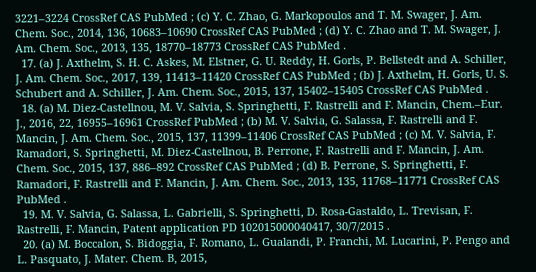3221–3224 CrossRef CAS PubMed ; (c) Y. C. Zhao, G. Markopoulos and T. M. Swager, J. Am. Chem. Soc., 2014, 136, 10683–10690 CrossRef CAS PubMed ; (d) Y. C. Zhao and T. M. Swager, J. Am. Chem. Soc., 2013, 135, 18770–18773 CrossRef CAS PubMed .
  17. (a) J. Axthelm, S. H. C. Askes, M. Elstner, G. U. Reddy, H. Gorls, P. Bellstedt and A. Schiller, J. Am. Chem. Soc., 2017, 139, 11413–11420 CrossRef CAS PubMed ; (b) J. Axthelm, H. Gorls, U. S. Schubert and A. Schiller, J. Am. Chem. Soc., 2015, 137, 15402–15405 CrossRef CAS PubMed .
  18. (a) M. Diez-Castellnou, M. V. Salvia, S. Springhetti, F. Rastrelli and F. Mancin, Chem.–Eur. J., 2016, 22, 16955–16961 CrossRef PubMed ; (b) M. V. Salvia, G. Salassa, F. Rastrelli and F. Mancin, J. Am. Chem. Soc., 2015, 137, 11399–11406 CrossRef CAS PubMed ; (c) M. V. Salvia, F. Ramadori, S. Springhetti, M. Diez-Castellnou, B. Perrone, F. Rastrelli and F. Mancin, J. Am. Chem. Soc., 2015, 137, 886–892 CrossRef CAS PubMed ; (d) B. Perrone, S. Springhetti, F. Ramadori, F. Rastrelli and F. Mancin, J. Am. Chem. Soc., 2013, 135, 11768–11771 CrossRef CAS PubMed .
  19. M. V. Salvia, G. Salassa, L. Gabrielli, S. Springhetti, D. Rosa-Gastaldo, L. Trevisan, F. Rastrelli, F. Mancin, Patent application PD 102015000040417, 30/7/2015 .
  20. (a) M. Boccalon, S. Bidoggia, F. Romano, L. Gualandi, P. Franchi, M. Lucarini, P. Pengo and L. Pasquato, J. Mater. Chem. B, 2015,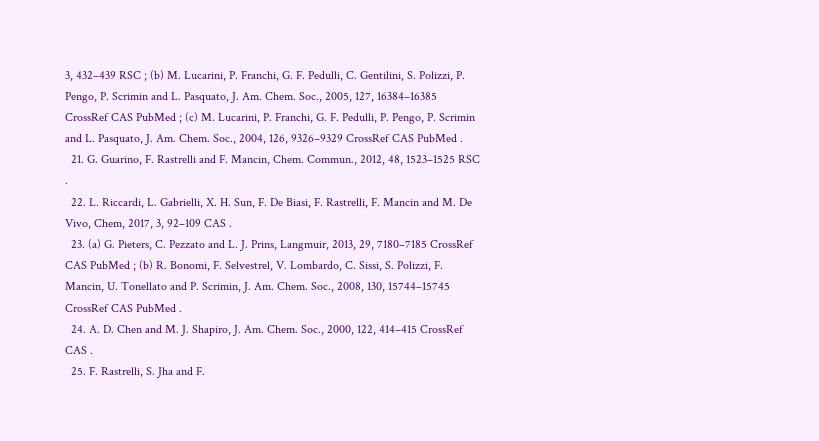3, 432–439 RSC ; (b) M. Lucarini, P. Franchi, G. F. Pedulli, C. Gentilini, S. Polizzi, P. Pengo, P. Scrimin and L. Pasquato, J. Am. Chem. Soc., 2005, 127, 16384–16385 CrossRef CAS PubMed ; (c) M. Lucarini, P. Franchi, G. F. Pedulli, P. Pengo, P. Scrimin and L. Pasquato, J. Am. Chem. Soc., 2004, 126, 9326–9329 CrossRef CAS PubMed .
  21. G. Guarino, F. Rastrelli and F. Mancin, Chem. Commun., 2012, 48, 1523–1525 RSC .
  22. L. Riccardi, L. Gabrielli, X. H. Sun, F. De Biasi, F. Rastrelli, F. Mancin and M. De Vivo, Chem, 2017, 3, 92–109 CAS .
  23. (a) G. Pieters, C. Pezzato and L. J. Prins, Langmuir, 2013, 29, 7180–7185 CrossRef CAS PubMed ; (b) R. Bonomi, F. Selvestrel, V. Lombardo, C. Sissi, S. Polizzi, F. Mancin, U. Tonellato and P. Scrimin, J. Am. Chem. Soc., 2008, 130, 15744–15745 CrossRef CAS PubMed .
  24. A. D. Chen and M. J. Shapiro, J. Am. Chem. Soc., 2000, 122, 414–415 CrossRef CAS .
  25. F. Rastrelli, S. Jha and F.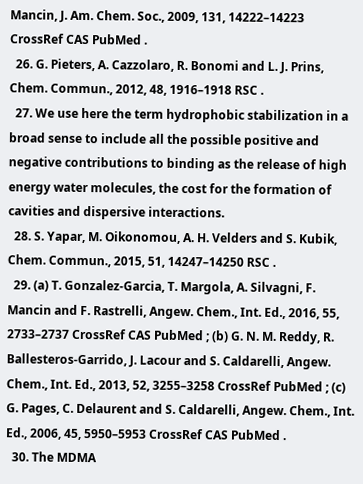Mancin, J. Am. Chem. Soc., 2009, 131, 14222–14223 CrossRef CAS PubMed .
  26. G. Pieters, A. Cazzolaro, R. Bonomi and L. J. Prins, Chem. Commun., 2012, 48, 1916–1918 RSC .
  27. We use here the term hydrophobic stabilization in a broad sense to include all the possible positive and negative contributions to binding as the release of high energy water molecules, the cost for the formation of cavities and dispersive interactions.
  28. S. Yapar, M. Oikonomou, A. H. Velders and S. Kubik, Chem. Commun., 2015, 51, 14247–14250 RSC .
  29. (a) T. Gonzalez-Garcia, T. Margola, A. Silvagni, F. Mancin and F. Rastrelli, Angew. Chem., Int. Ed., 2016, 55, 2733–2737 CrossRef CAS PubMed ; (b) G. N. M. Reddy, R. Ballesteros-Garrido, J. Lacour and S. Caldarelli, Angew. Chem., Int. Ed., 2013, 52, 3255–3258 CrossRef PubMed ; (c) G. Pages, C. Delaurent and S. Caldarelli, Angew. Chem., Int. Ed., 2006, 45, 5950–5953 CrossRef CAS PubMed .
  30. The MDMA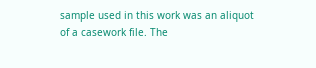sample used in this work was an aliquot of a casework file. The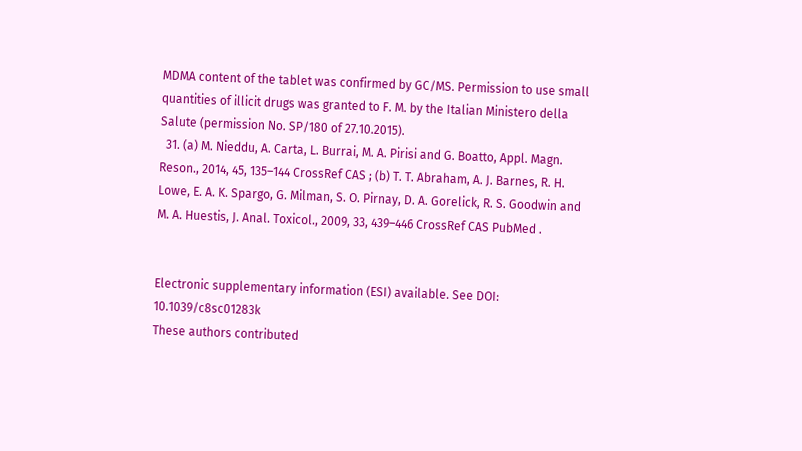MDMA content of the tablet was confirmed by GC/MS. Permission to use small quantities of illicit drugs was granted to F. M. by the Italian Ministero della Salute (permission No. SP/180 of 27.10.2015).
  31. (a) M. Nieddu, A. Carta, L. Burrai, M. A. Pirisi and G. Boatto, Appl. Magn. Reson., 2014, 45, 135–144 CrossRef CAS ; (b) T. T. Abraham, A. J. Barnes, R. H. Lowe, E. A. K. Spargo, G. Milman, S. O. Pirnay, D. A. Gorelick, R. S. Goodwin and M. A. Huestis, J. Anal. Toxicol., 2009, 33, 439–446 CrossRef CAS PubMed .


Electronic supplementary information (ESI) available. See DOI: 10.1039/c8sc01283k
These authors contributed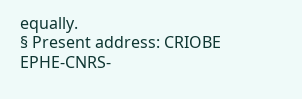equally.
§ Present address: CRIOBE EPHE-CNRS-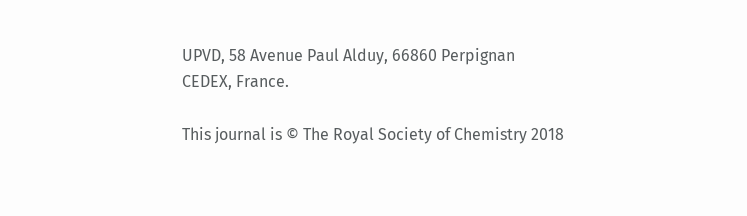UPVD, 58 Avenue Paul Alduy, 66860 Perpignan CEDEX, France.

This journal is © The Royal Society of Chemistry 2018